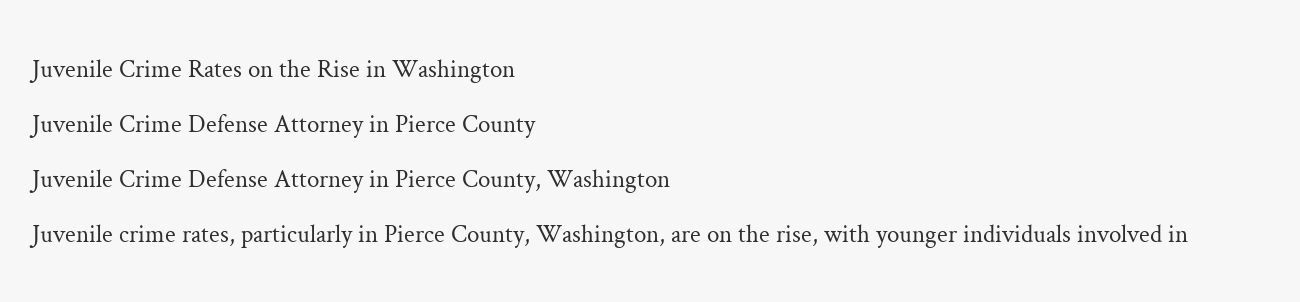Juvenile Crime Rates on the Rise in Washington

Juvenile Crime Defense Attorney in Pierce County

Juvenile Crime Defense Attorney in Pierce County, Washington

Juvenile crime rates, particularly in Pierce County, Washington, are on the rise, with younger individuals involved in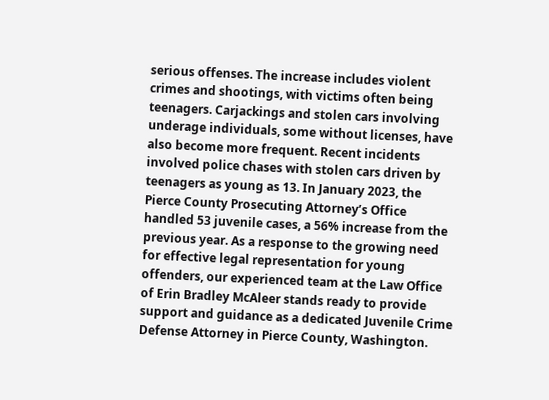serious offenses. The increase includes violent crimes and shootings, with victims often being teenagers. Carjackings and stolen cars involving underage individuals, some without licenses, have also become more frequent. Recent incidents involved police chases with stolen cars driven by teenagers as young as 13. In January 2023, the Pierce County Prosecuting Attorney’s Office handled 53 juvenile cases, a 56% increase from the previous year. As a response to the growing need for effective legal representation for young offenders, our experienced team at the Law Office of Erin Bradley McAleer stands ready to provide support and guidance as a dedicated Juvenile Crime Defense Attorney in Pierce County, Washington.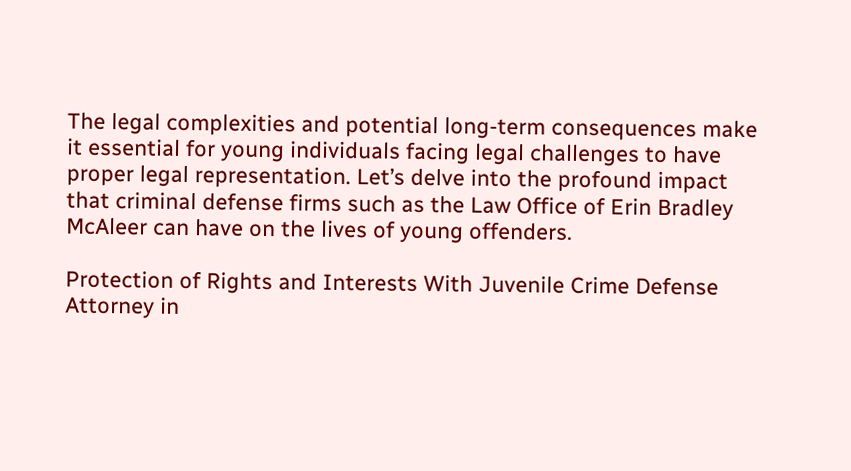The legal complexities and potential long-term consequences make it essential for young individuals facing legal challenges to have proper legal representation. Let’s delve into the profound impact that criminal defense firms such as the Law Office of Erin Bradley McAleer can have on the lives of young offenders.

Protection of Rights and Interests With Juvenile Crime Defense Attorney in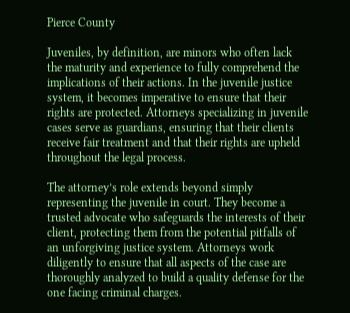Pierce County

Juveniles, by definition, are minors who often lack the maturity and experience to fully comprehend the implications of their actions. In the juvenile justice system, it becomes imperative to ensure that their rights are protected. Attorneys specializing in juvenile cases serve as guardians, ensuring that their clients receive fair treatment and that their rights are upheld throughout the legal process.

The attorney’s role extends beyond simply representing the juvenile in court. They become a trusted advocate who safeguards the interests of their client, protecting them from the potential pitfalls of an unforgiving justice system. Attorneys work diligently to ensure that all aspects of the case are thoroughly analyzed to build a quality defense for the one facing criminal charges.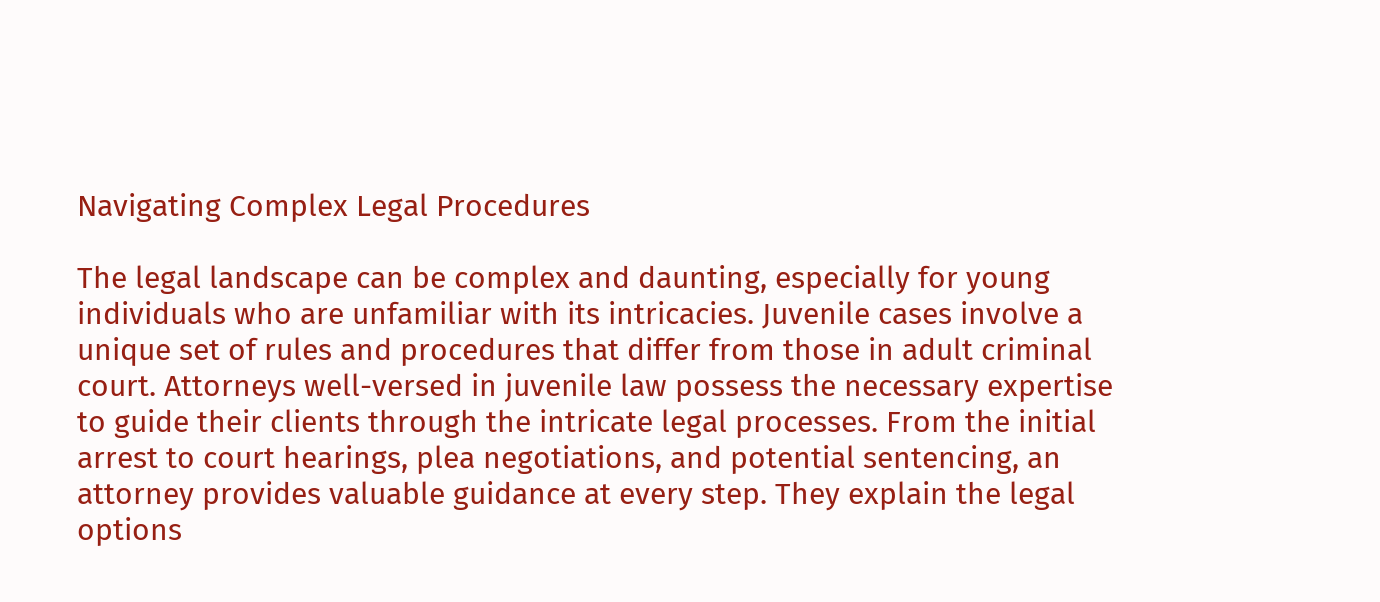Navigating Complex Legal Procedures

The legal landscape can be complex and daunting, especially for young individuals who are unfamiliar with its intricacies. Juvenile cases involve a unique set of rules and procedures that differ from those in adult criminal court. Attorneys well-versed in juvenile law possess the necessary expertise to guide their clients through the intricate legal processes. From the initial arrest to court hearings, plea negotiations, and potential sentencing, an attorney provides valuable guidance at every step. They explain the legal options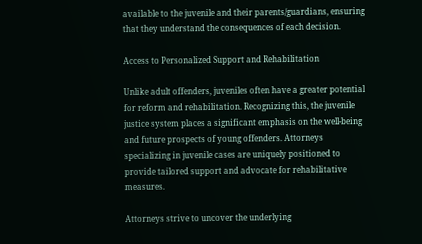available to the juvenile and their parents/guardians, ensuring that they understand the consequences of each decision.

Access to Personalized Support and Rehabilitation

Unlike adult offenders, juveniles often have a greater potential for reform and rehabilitation. Recognizing this, the juvenile justice system places a significant emphasis on the well-being and future prospects of young offenders. Attorneys specializing in juvenile cases are uniquely positioned to provide tailored support and advocate for rehabilitative measures.

Attorneys strive to uncover the underlying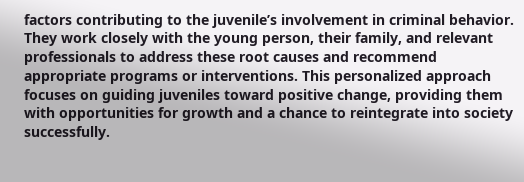factors contributing to the juvenile’s involvement in criminal behavior. They work closely with the young person, their family, and relevant professionals to address these root causes and recommend appropriate programs or interventions. This personalized approach focuses on guiding juveniles toward positive change, providing them with opportunities for growth and a chance to reintegrate into society successfully.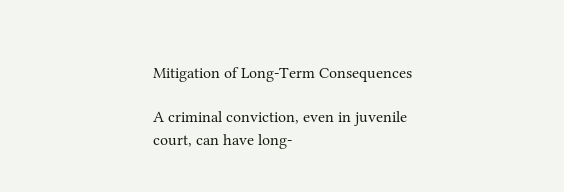Mitigation of Long-Term Consequences

A criminal conviction, even in juvenile court, can have long-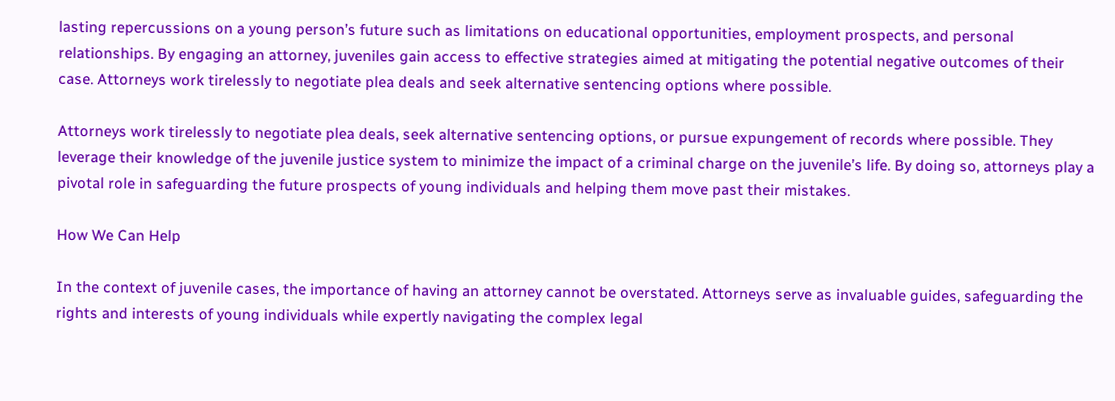lasting repercussions on a young person’s future such as limitations on educational opportunities, employment prospects, and personal relationships. By engaging an attorney, juveniles gain access to effective strategies aimed at mitigating the potential negative outcomes of their case. Attorneys work tirelessly to negotiate plea deals and seek alternative sentencing options where possible.

Attorneys work tirelessly to negotiate plea deals, seek alternative sentencing options, or pursue expungement of records where possible. They leverage their knowledge of the juvenile justice system to minimize the impact of a criminal charge on the juvenile’s life. By doing so, attorneys play a pivotal role in safeguarding the future prospects of young individuals and helping them move past their mistakes.

How We Can Help

In the context of juvenile cases, the importance of having an attorney cannot be overstated. Attorneys serve as invaluable guides, safeguarding the rights and interests of young individuals while expertly navigating the complex legal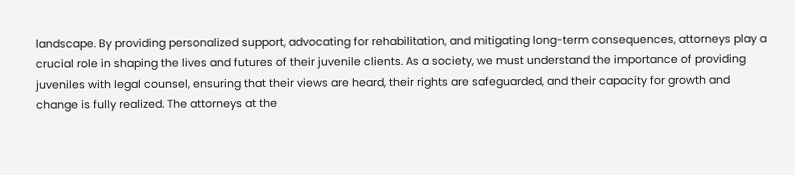landscape. By providing personalized support, advocating for rehabilitation, and mitigating long-term consequences, attorneys play a crucial role in shaping the lives and futures of their juvenile clients. As a society, we must understand the importance of providing juveniles with legal counsel, ensuring that their views are heard, their rights are safeguarded, and their capacity for growth and change is fully realized. The attorneys at the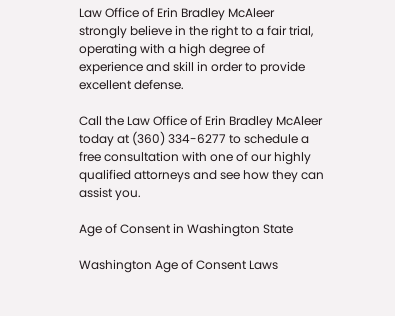Law Office of Erin Bradley McAleer strongly believe in the right to a fair trial, operating with a high degree of experience and skill in order to provide excellent defense.

Call the Law Office of Erin Bradley McAleer today at (360) 334-6277 to schedule a free consultation with one of our highly qualified attorneys and see how they can assist you.

Age of Consent in Washington State

Washington Age of Consent Laws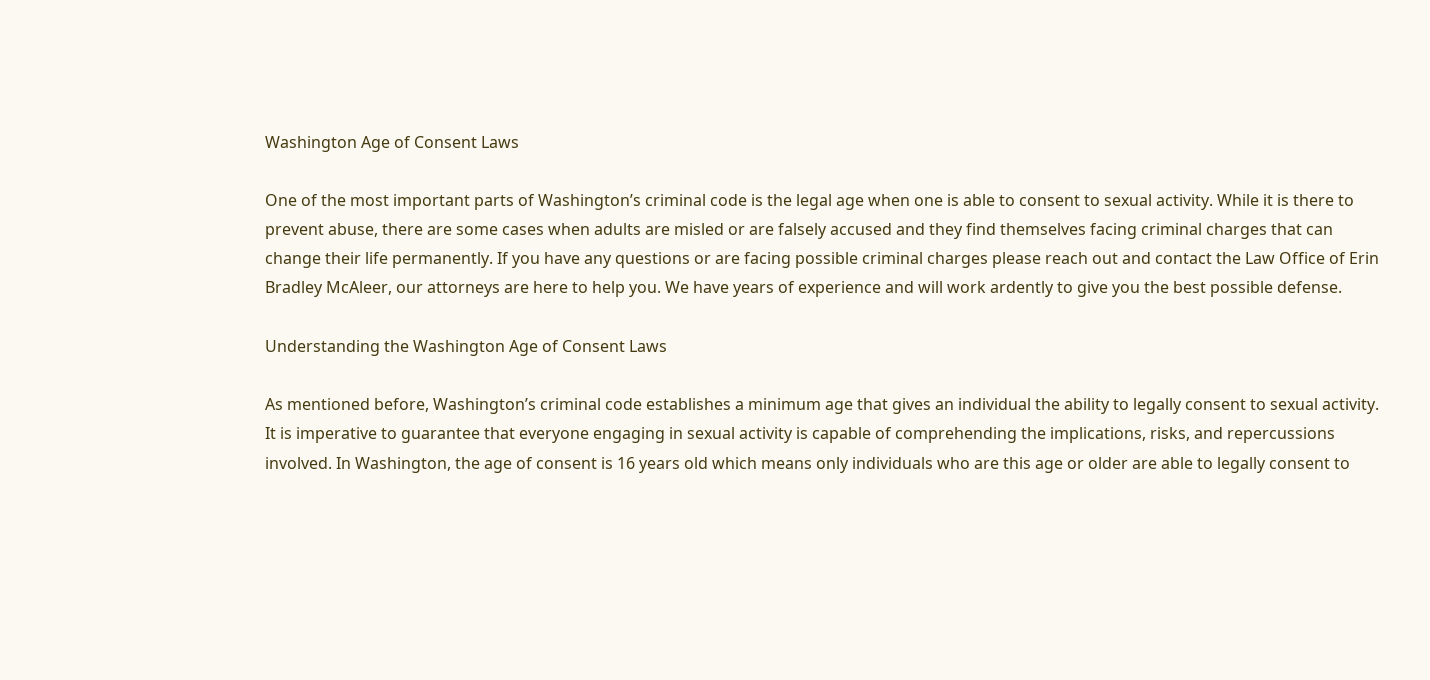Washington Age of Consent Laws

One of the most important parts of Washington’s criminal code is the legal age when one is able to consent to sexual activity. While it is there to prevent abuse, there are some cases when adults are misled or are falsely accused and they find themselves facing criminal charges that can change their life permanently. If you have any questions or are facing possible criminal charges please reach out and contact the Law Office of Erin Bradley McAleer, our attorneys are here to help you. We have years of experience and will work ardently to give you the best possible defense.

Understanding the Washington Age of Consent Laws

As mentioned before, Washington’s criminal code establishes a minimum age that gives an individual the ability to legally consent to sexual activity. It is imperative to guarantee that everyone engaging in sexual activity is capable of comprehending the implications, risks, and repercussions involved. In Washington, the age of consent is 16 years old which means only individuals who are this age or older are able to legally consent to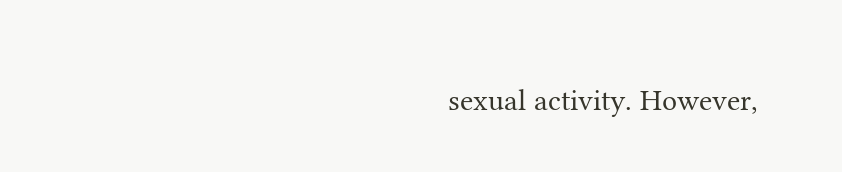sexual activity. However,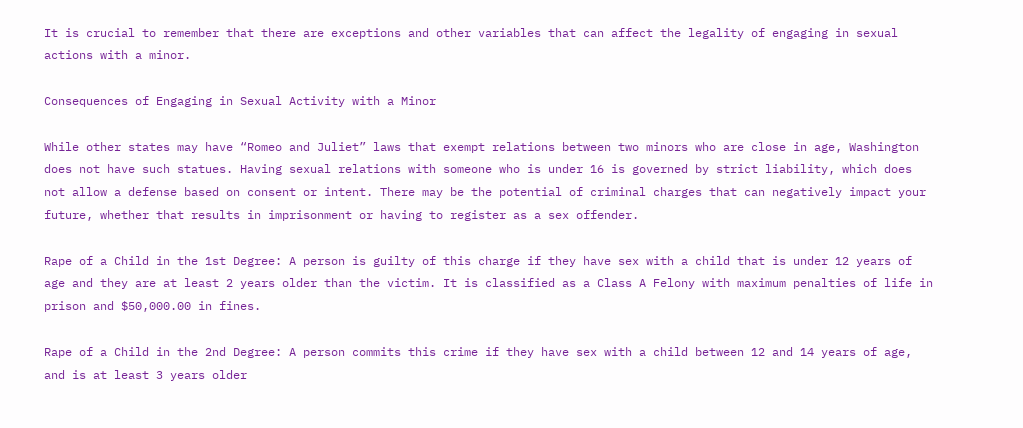It is crucial to remember that there are exceptions and other variables that can affect the legality of engaging in sexual actions with a minor.

Consequences of Engaging in Sexual Activity with a Minor

While other states may have “Romeo and Juliet” laws that exempt relations between two minors who are close in age, Washington does not have such statues. Having sexual relations with someone who is under 16 is governed by strict liability, which does not allow a defense based on consent or intent. There may be the potential of criminal charges that can negatively impact your future, whether that results in imprisonment or having to register as a sex offender.

Rape of a Child in the 1st Degree: A person is guilty of this charge if they have sex with a child that is under 12 years of age and they are at least 2 years older than the victim. It is classified as a Class A Felony with maximum penalties of life in prison and $50,000.00 in fines.

Rape of a Child in the 2nd Degree: A person commits this crime if they have sex with a child between 12 and 14 years of age, and is at least 3 years older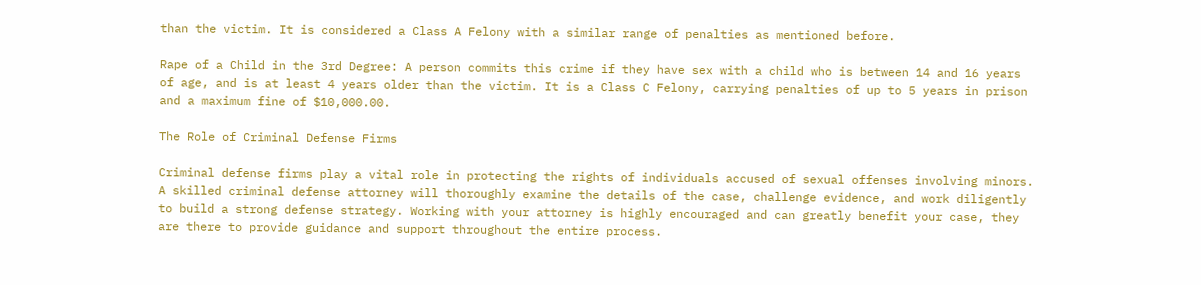than the victim. It is considered a Class A Felony with a similar range of penalties as mentioned before.

Rape of a Child in the 3rd Degree: A person commits this crime if they have sex with a child who is between 14 and 16 years of age, and is at least 4 years older than the victim. It is a Class C Felony, carrying penalties of up to 5 years in prison and a maximum fine of $10,000.00.

The Role of Criminal Defense Firms

Criminal defense firms play a vital role in protecting the rights of individuals accused of sexual offenses involving minors. A skilled criminal defense attorney will thoroughly examine the details of the case, challenge evidence, and work diligently to build a strong defense strategy. Working with your attorney is highly encouraged and can greatly benefit your case, they are there to provide guidance and support throughout the entire process.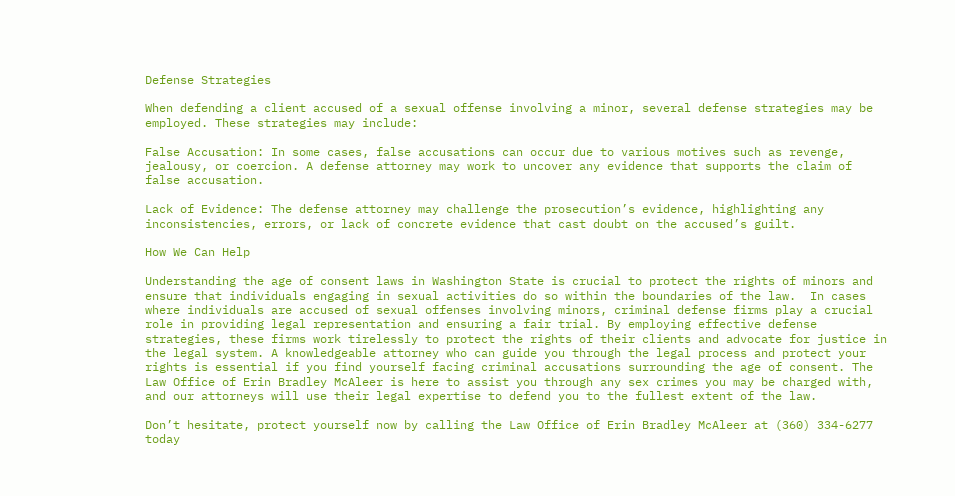Defense Strategies

When defending a client accused of a sexual offense involving a minor, several defense strategies may be employed. These strategies may include:

False Accusation: In some cases, false accusations can occur due to various motives such as revenge, jealousy, or coercion. A defense attorney may work to uncover any evidence that supports the claim of false accusation.

Lack of Evidence: The defense attorney may challenge the prosecution’s evidence, highlighting any inconsistencies, errors, or lack of concrete evidence that cast doubt on the accused’s guilt.

How We Can Help

Understanding the age of consent laws in Washington State is crucial to protect the rights of minors and ensure that individuals engaging in sexual activities do so within the boundaries of the law.  In cases where individuals are accused of sexual offenses involving minors, criminal defense firms play a crucial role in providing legal representation and ensuring a fair trial. By employing effective defense strategies, these firms work tirelessly to protect the rights of their clients and advocate for justice in the legal system. A knowledgeable attorney who can guide you through the legal process and protect your rights is essential if you find yourself facing criminal accusations surrounding the age of consent. The Law Office of Erin Bradley McAleer is here to assist you through any sex crimes you may be charged with, and our attorneys will use their legal expertise to defend you to the fullest extent of the law.

Don’t hesitate, protect yourself now by calling the Law Office of Erin Bradley McAleer at (360) 334-6277 today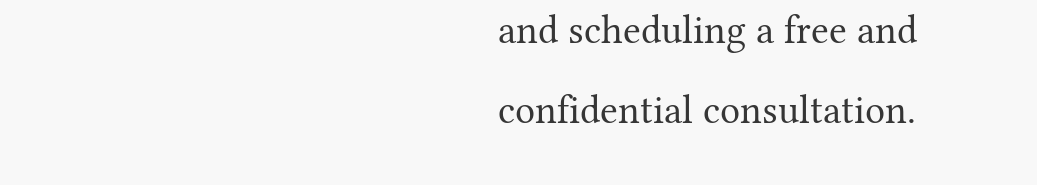and scheduling a free and confidential consultation.